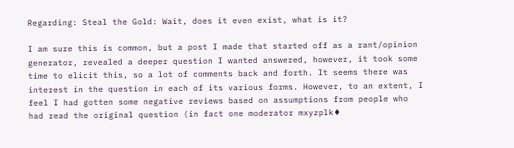Regarding: Steal the Gold: Wait, does it even exist, what is it?

I am sure this is common, but a post I made that started off as a rant/opinion generator, revealed a deeper question I wanted answered, however, it took some time to elicit this, so a lot of comments back and forth. It seems there was interest in the question in each of its various forms. However, to an extent, I feel I had gotten some negative reviews based on assumptions from people who had read the original question (in fact one moderator mxyzplk♦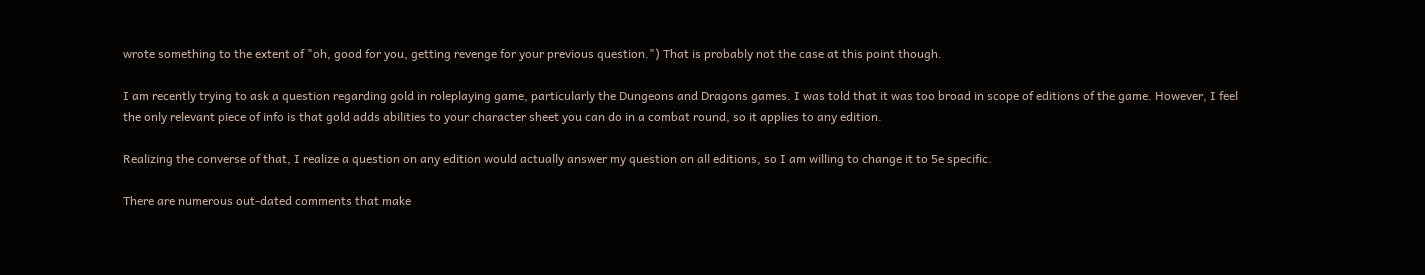wrote something to the extent of "oh, good for you, getting revenge for your previous question.") That is probably not the case at this point though.

I am recently trying to ask a question regarding gold in roleplaying game, particularly the Dungeons and Dragons games. I was told that it was too broad in scope of editions of the game. However, I feel the only relevant piece of info is that gold adds abilities to your character sheet you can do in a combat round, so it applies to any edition.

Realizing the converse of that, I realize a question on any edition would actually answer my question on all editions, so I am willing to change it to 5e specific.

There are numerous out-dated comments that make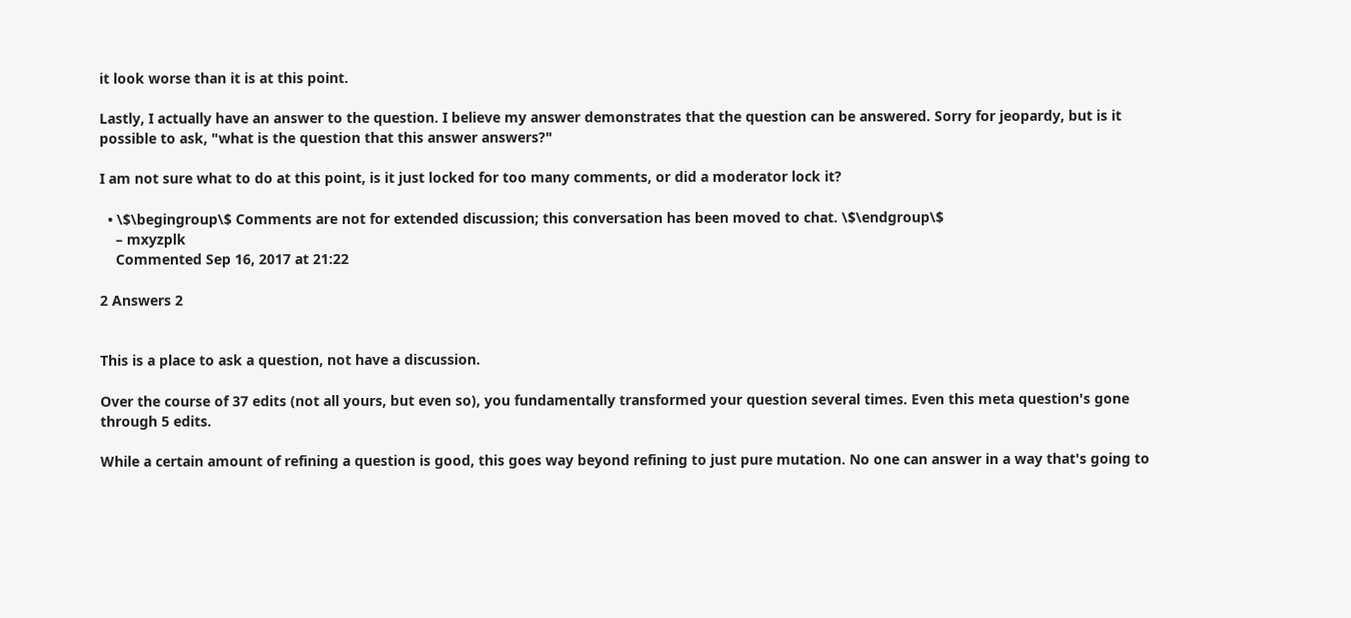it look worse than it is at this point.

Lastly, I actually have an answer to the question. I believe my answer demonstrates that the question can be answered. Sorry for jeopardy, but is it possible to ask, "what is the question that this answer answers?"

I am not sure what to do at this point, is it just locked for too many comments, or did a moderator lock it?

  • \$\begingroup\$ Comments are not for extended discussion; this conversation has been moved to chat. \$\endgroup\$
    – mxyzplk
    Commented Sep 16, 2017 at 21:22

2 Answers 2


This is a place to ask a question, not have a discussion.

Over the course of 37 edits (not all yours, but even so), you fundamentally transformed your question several times. Even this meta question's gone through 5 edits.

While a certain amount of refining a question is good, this goes way beyond refining to just pure mutation. No one can answer in a way that's going to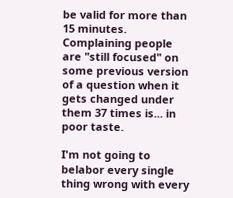be valid for more than 15 minutes. Complaining people are "still focused" on some previous version of a question when it gets changed under them 37 times is... in poor taste.

I'm not going to belabor every single thing wrong with every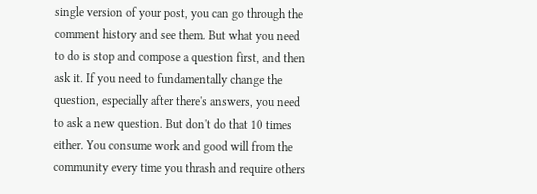single version of your post, you can go through the comment history and see them. But what you need to do is stop and compose a question first, and then ask it. If you need to fundamentally change the question, especially after there's answers, you need to ask a new question. But don't do that 10 times either. You consume work and good will from the community every time you thrash and require others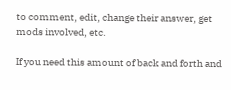to comment, edit, change their answer, get mods involved, etc.

If you need this amount of back and forth and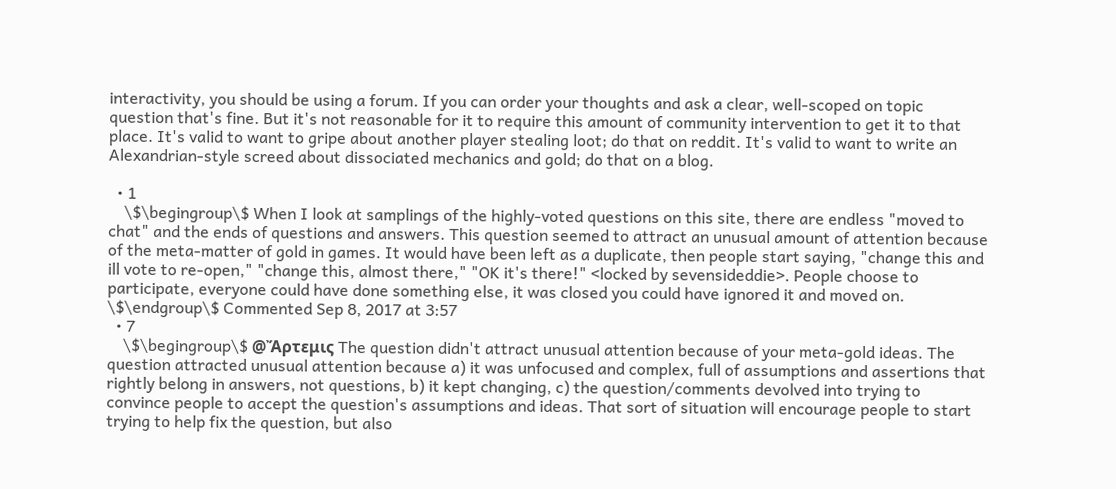interactivity, you should be using a forum. If you can order your thoughts and ask a clear, well-scoped on topic question that's fine. But it's not reasonable for it to require this amount of community intervention to get it to that place. It's valid to want to gripe about another player stealing loot; do that on reddit. It's valid to want to write an Alexandrian-style screed about dissociated mechanics and gold; do that on a blog.

  • 1
    \$\begingroup\$ When I look at samplings of the highly-voted questions on this site, there are endless "moved to chat" and the ends of questions and answers. This question seemed to attract an unusual amount of attention because of the meta-matter of gold in games. It would have been left as a duplicate, then people start saying, "change this and ill vote to re-open," "change this, almost there," "OK it's there!" <locked by sevensideddie>. People choose to participate, everyone could have done something else, it was closed you could have ignored it and moved on. \$\endgroup\$ Commented Sep 8, 2017 at 3:57
  • 7
    \$\begingroup\$ @Ἄρτεμις The question didn't attract unusual attention because of your meta-gold ideas. The question attracted unusual attention because a) it was unfocused and complex, full of assumptions and assertions that rightly belong in answers, not questions, b) it kept changing, c) the question/comments devolved into trying to convince people to accept the question's assumptions and ideas. That sort of situation will encourage people to start trying to help fix the question, but also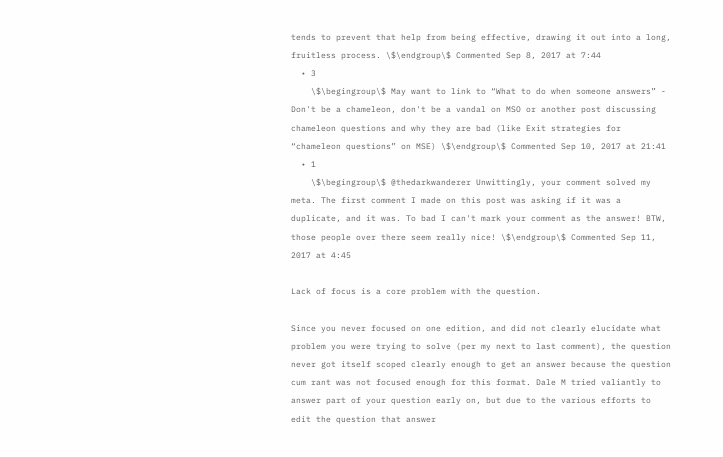tends to prevent that help from being effective, drawing it out into a long, fruitless process. \$\endgroup\$ Commented Sep 8, 2017 at 7:44
  • 3
    \$\begingroup\$ May want to link to “What to do when someone answers” - Don't be a chameleon, don't be a vandal on MSO or another post discussing chameleon questions and why they are bad (like Exit strategies for “chameleon questions” on MSE) \$\endgroup\$ Commented Sep 10, 2017 at 21:41
  • 1
    \$\begingroup\$ @thedarkwanderer Unwittingly, your comment solved my meta. The first comment I made on this post was asking if it was a duplicate, and it was. To bad I can't mark your comment as the answer! BTW, those people over there seem really nice! \$\endgroup\$ Commented Sep 11, 2017 at 4:45

Lack of focus is a core problem with the question.

Since you never focused on one edition, and did not clearly elucidate what problem you were trying to solve (per my next to last comment), the question never got itself scoped clearly enough to get an answer because the question cum rant was not focused enough for this format. Dale M tried valiantly to answer part of your question early on, but due to the various efforts to edit the question that answer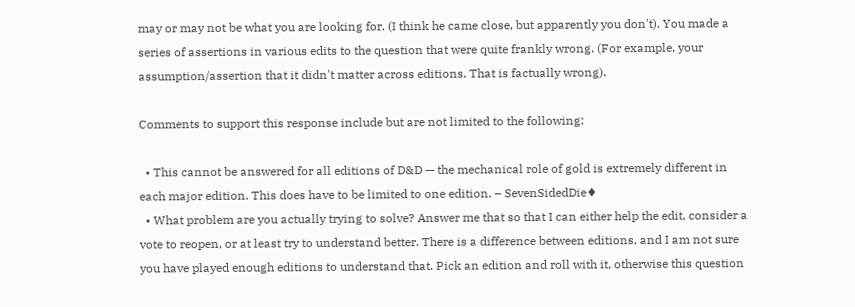may or may not be what you are looking for. (I think he came close, but apparently you don't). You made a series of assertions in various edits to the question that were quite frankly wrong. (For example, your assumption/assertion that it didn't matter across editions. That is factually wrong).

Comments to support this response include but are not limited to the following:

  • This cannot be answered for all editions of D&D — the mechanical role of gold is extremely different in each major edition. This does have to be limited to one edition. – SevenSidedDie♦
  • What problem are you actually trying to solve? Answer me that so that I can either help the edit, consider a vote to reopen, or at least try to understand better. There is a difference between editions, and I am not sure you have played enough editions to understand that. Pick an edition and roll with it, otherwise this question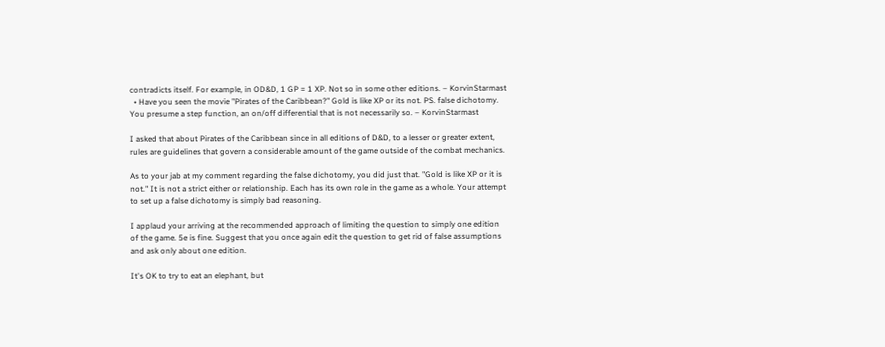contradicts itself. For example, in OD&D, 1 GP = 1 XP. Not so in some other editions. – KorvinStarmast
  • Have you seen the movie "Pirates of the Caribbean?" Gold is like XP or its not. PS. false dichotomy. You presume a step function, an on/off differential that is not necessarily so. – KorvinStarmast

I asked that about Pirates of the Caribbean since in all editions of D&D, to a lesser or greater extent, rules are guidelines that govern a considerable amount of the game outside of the combat mechanics.

As to your jab at my comment regarding the false dichotomy, you did just that. "Gold is like XP or it is not." It is not a strict either or relationship. Each has its own role in the game as a whole. Your attempt to set up a false dichotomy is simply bad reasoning.

I applaud your arriving at the recommended approach of limiting the question to simply one edition of the game. 5e is fine. Suggest that you once again edit the question to get rid of false assumptions and ask only about one edition.

It's OK to try to eat an elephant, but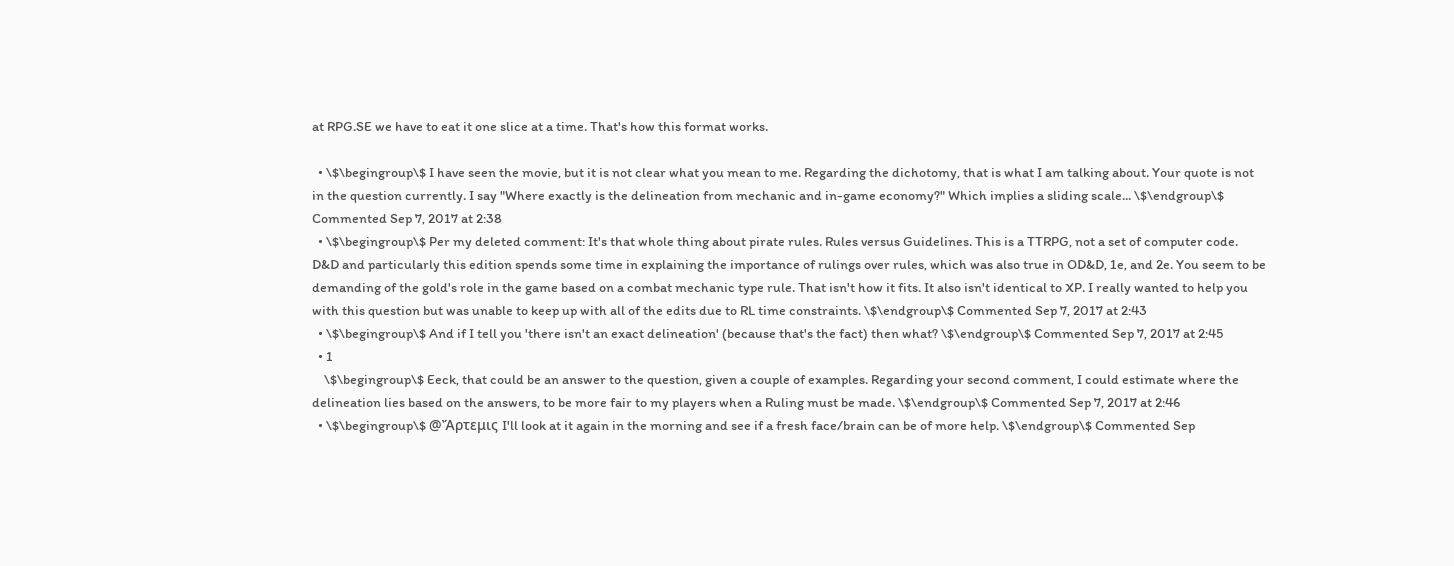at RPG.SE we have to eat it one slice at a time. That's how this format works.

  • \$\begingroup\$ I have seen the movie, but it is not clear what you mean to me. Regarding the dichotomy, that is what I am talking about. Your quote is not in the question currently. I say "Where exactly is the delineation from mechanic and in-game economy?" Which implies a sliding scale... \$\endgroup\$ Commented Sep 7, 2017 at 2:38
  • \$\begingroup\$ Per my deleted comment: It's that whole thing about pirate rules. Rules versus Guidelines. This is a TTRPG, not a set of computer code. D&D and particularly this edition spends some time in explaining the importance of rulings over rules, which was also true in OD&D, 1e, and 2e. You seem to be demanding of the gold's role in the game based on a combat mechanic type rule. That isn't how it fits. It also isn't identical to XP. I really wanted to help you with this question but was unable to keep up with all of the edits due to RL time constraints. \$\endgroup\$ Commented Sep 7, 2017 at 2:43
  • \$\begingroup\$ And if I tell you 'there isn't an exact delineation' (because that's the fact) then what? \$\endgroup\$ Commented Sep 7, 2017 at 2:45
  • 1
    \$\begingroup\$ Eeck, that could be an answer to the question, given a couple of examples. Regarding your second comment, I could estimate where the delineation lies based on the answers, to be more fair to my players when a Ruling must be made. \$\endgroup\$ Commented Sep 7, 2017 at 2:46
  • \$\begingroup\$ @Ἄρτεμις I'll look at it again in the morning and see if a fresh face/brain can be of more help. \$\endgroup\$ Commented Sep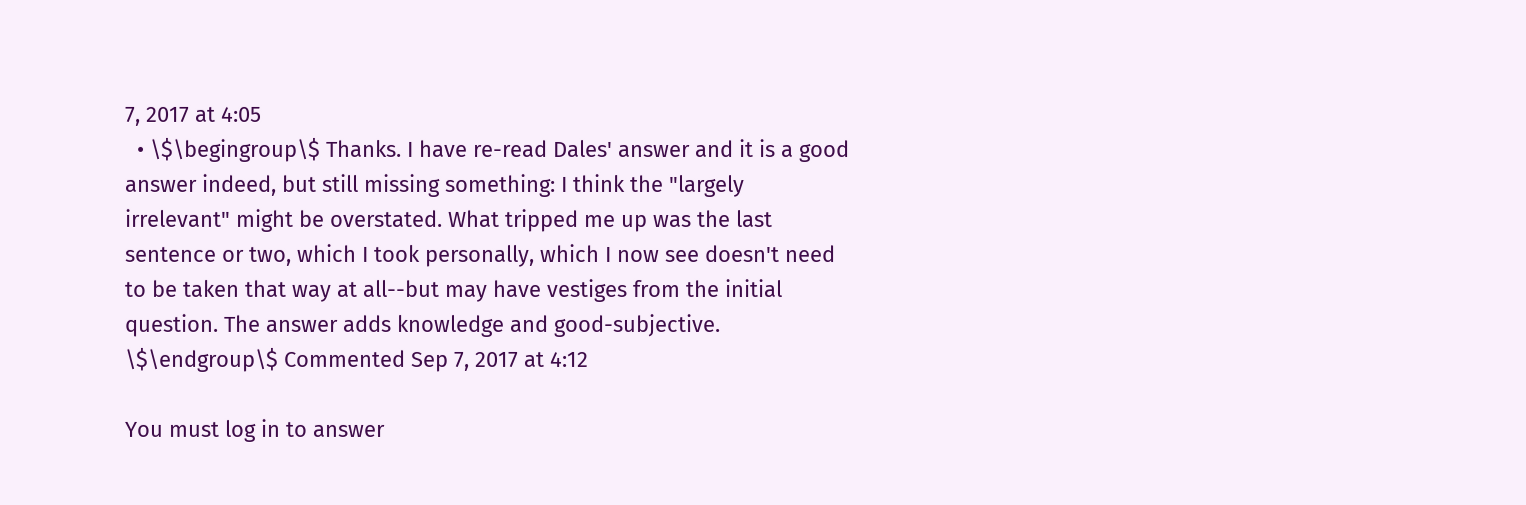7, 2017 at 4:05
  • \$\begingroup\$ Thanks. I have re-read Dales' answer and it is a good answer indeed, but still missing something: I think the "largely irrelevant" might be overstated. What tripped me up was the last sentence or two, which I took personally, which I now see doesn't need to be taken that way at all--but may have vestiges from the initial question. The answer adds knowledge and good-subjective. \$\endgroup\$ Commented Sep 7, 2017 at 4:12

You must log in to answer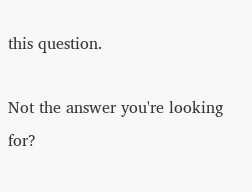this question.

Not the answer you're looking for?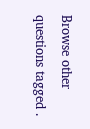Browse other questions tagged .